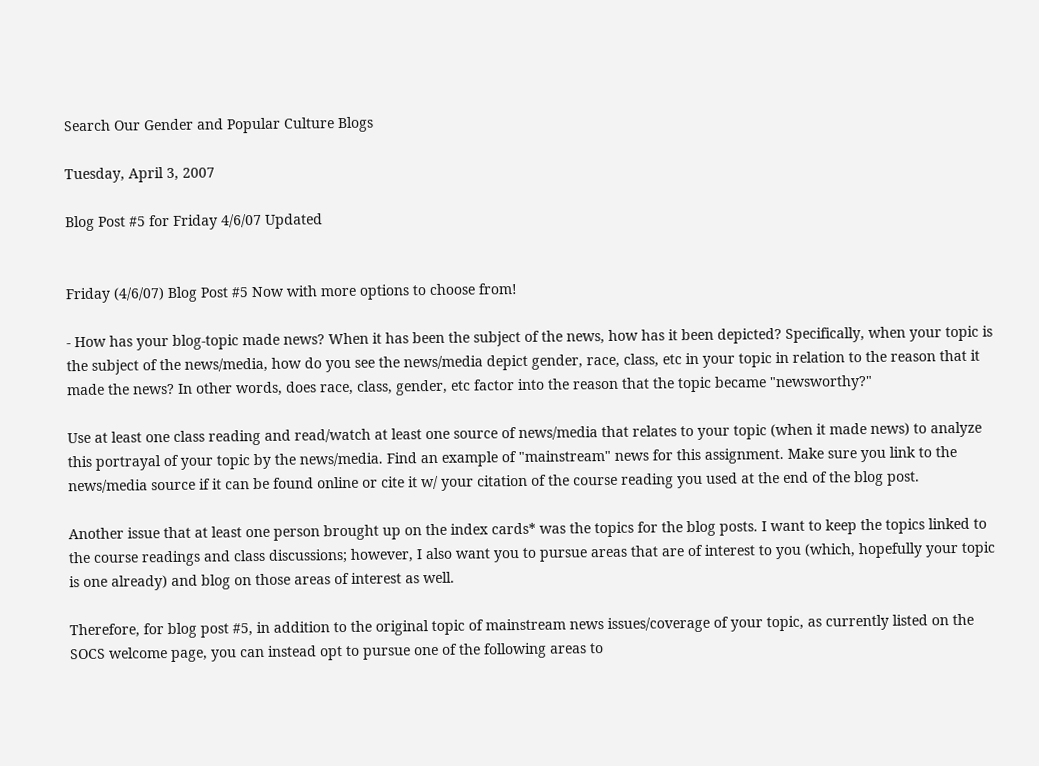Search Our Gender and Popular Culture Blogs

Tuesday, April 3, 2007

Blog Post #5 for Friday 4/6/07 Updated


Friday (4/6/07) Blog Post #5 Now with more options to choose from!

- How has your blog-topic made news? When it has been the subject of the news, how has it been depicted? Specifically, when your topic is the subject of the news/media, how do you see the news/media depict gender, race, class, etc in your topic in relation to the reason that it made the news? In other words, does race, class, gender, etc factor into the reason that the topic became "newsworthy?"

Use at least one class reading and read/watch at least one source of news/media that relates to your topic (when it made news) to analyze this portrayal of your topic by the news/media. Find an example of "mainstream" news for this assignment. Make sure you link to the news/media source if it can be found online or cite it w/ your citation of the course reading you used at the end of the blog post.

Another issue that at least one person brought up on the index cards* was the topics for the blog posts. I want to keep the topics linked to the course readings and class discussions; however, I also want you to pursue areas that are of interest to you (which, hopefully your topic is one already) and blog on those areas of interest as well.

Therefore, for blog post #5, in addition to the original topic of mainstream news issues/coverage of your topic, as currently listed on the SOCS welcome page, you can instead opt to pursue one of the following areas to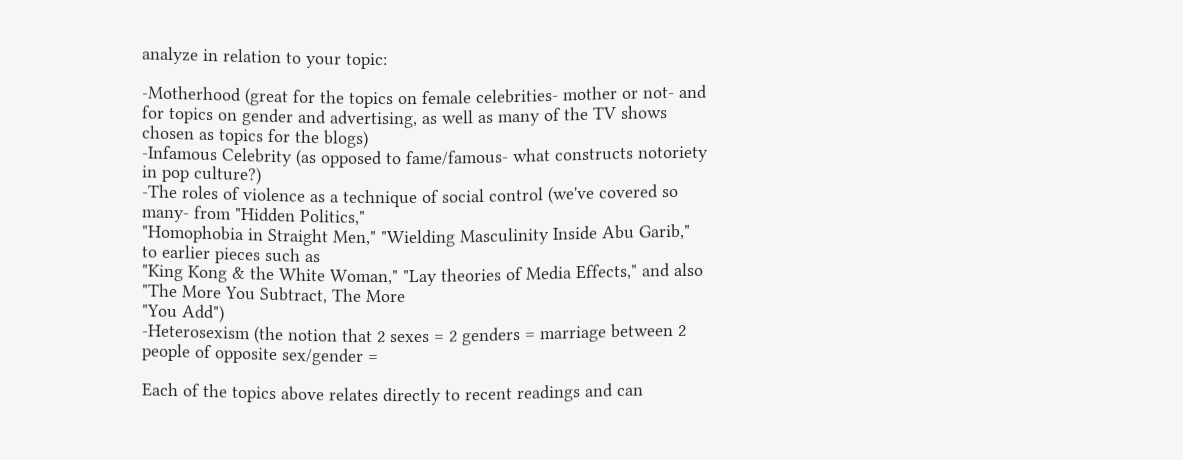analyze in relation to your topic:

-Motherhood (great for the topics on female celebrities- mother or not- and for topics on gender and advertising, as well as many of the TV shows chosen as topics for the blogs)
-Infamous Celebrity (as opposed to fame/famous- what constructs notoriety in pop culture?)
-The roles of violence as a technique of social control (we've covered so many- from "Hidden Politics,"
"Homophobia in Straight Men," "Wielding Masculinity Inside Abu Garib," to earlier pieces such as
"King Kong & the White Woman," "Lay theories of Media Effects," and also "The More You Subtract, The More
"You Add")
-Heterosexism (the notion that 2 sexes = 2 genders = marriage between 2 people of opposite sex/gender =

Each of the topics above relates directly to recent readings and can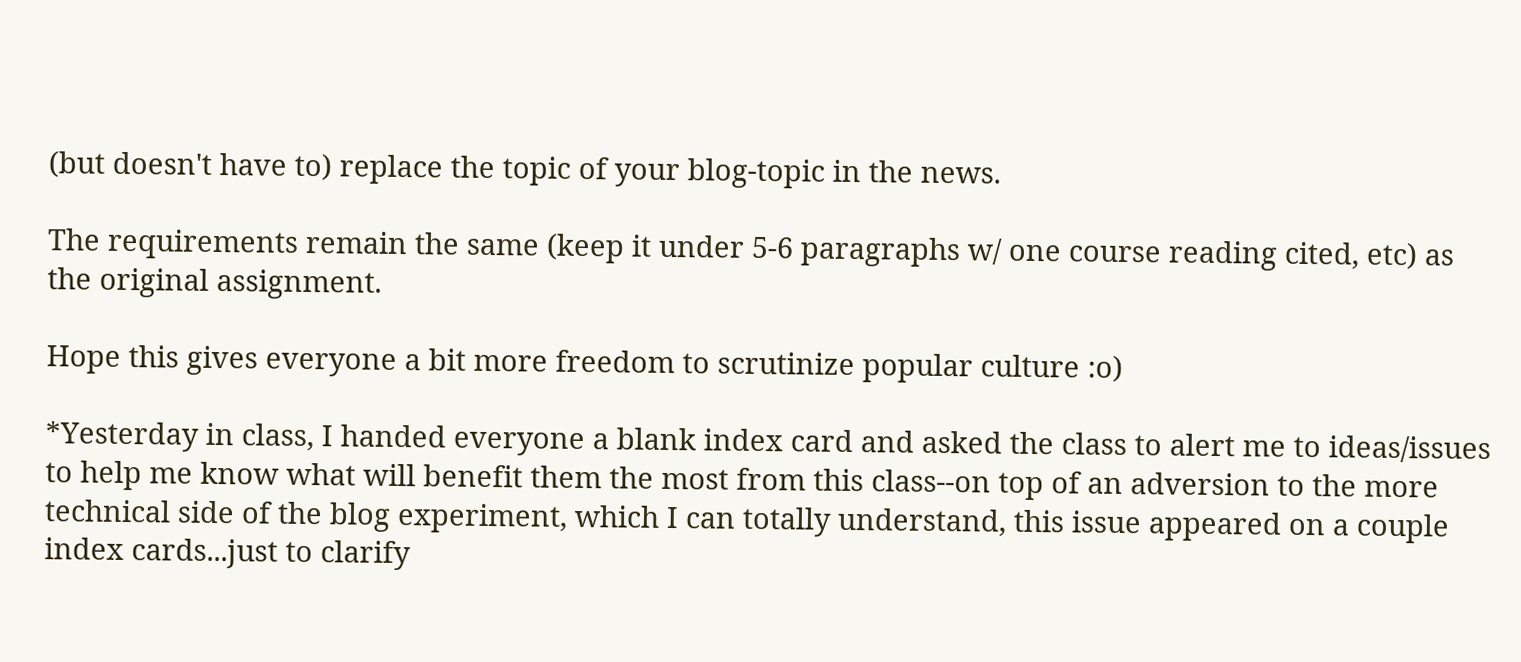(but doesn't have to) replace the topic of your blog-topic in the news.

The requirements remain the same (keep it under 5-6 paragraphs w/ one course reading cited, etc) as the original assignment.

Hope this gives everyone a bit more freedom to scrutinize popular culture :o)

*Yesterday in class, I handed everyone a blank index card and asked the class to alert me to ideas/issues to help me know what will benefit them the most from this class--on top of an adversion to the more technical side of the blog experiment, which I can totally understand, this issue appeared on a couple index cards...just to clarify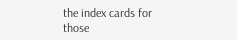the index cards for those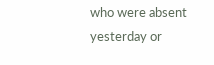who were absent yesterday or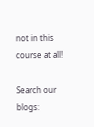not in this course at all!

Search our blogs: